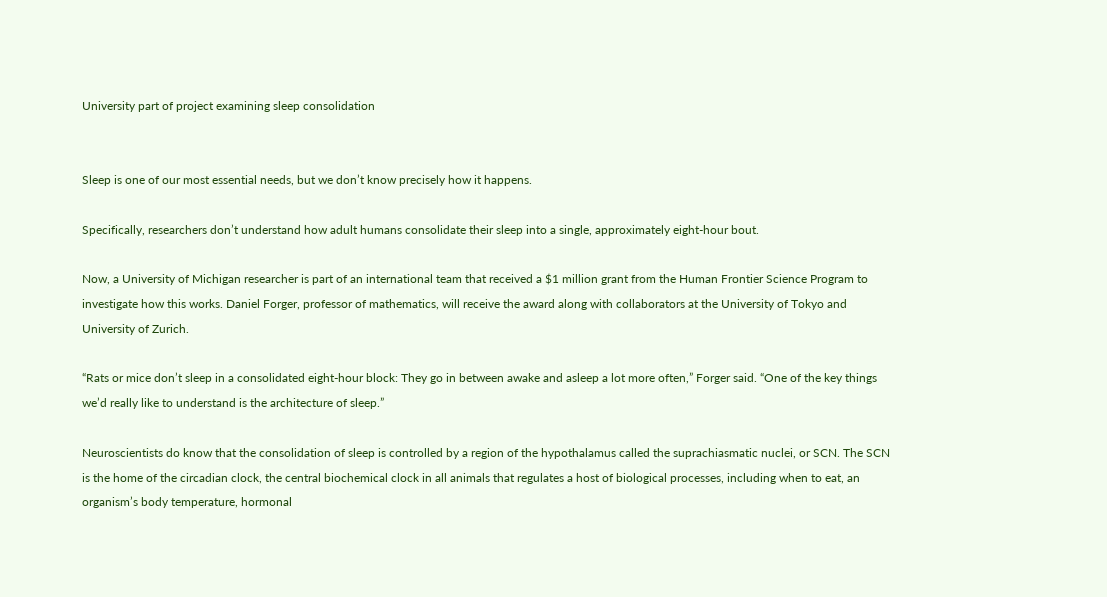University part of project examining sleep consolidation


Sleep is one of our most essential needs, but we don’t know precisely how it happens.

Specifically, researchers don’t understand how adult humans consolidate their sleep into a single, approximately eight-hour bout.

Now, a University of Michigan researcher is part of an international team that received a $1 million grant from the Human Frontier Science Program to investigate how this works. Daniel Forger, professor of mathematics, will receive the award along with collaborators at the University of Tokyo and University of Zurich.

“Rats or mice don’t sleep in a consolidated eight-hour block: They go in between awake and asleep a lot more often,” Forger said. “One of the key things we’d really like to understand is the architecture of sleep.”

Neuroscientists do know that the consolidation of sleep is controlled by a region of the hypothalamus called the suprachiasmatic nuclei, or SCN. The SCN is the home of the circadian clock, the central biochemical clock in all animals that regulates a host of biological processes, including when to eat, an organism’s body temperature, hormonal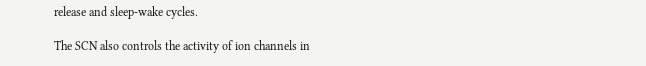release and sleep-wake cycles.

The SCN also controls the activity of ion channels in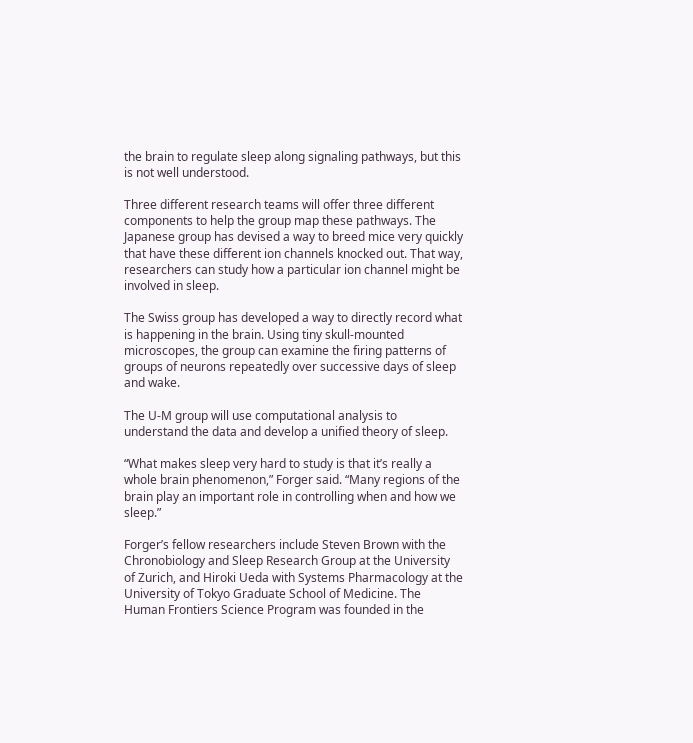the brain to regulate sleep along signaling pathways, but this is not well understood.

Three different research teams will offer three different components to help the group map these pathways. The Japanese group has devised a way to breed mice very quickly that have these different ion channels knocked out. That way, researchers can study how a particular ion channel might be involved in sleep.

The Swiss group has developed a way to directly record what is happening in the brain. Using tiny skull-mounted microscopes, the group can examine the firing patterns of groups of neurons repeatedly over successive days of sleep and wake.

The U-M group will use computational analysis to understand the data and develop a unified theory of sleep.

“What makes sleep very hard to study is that it’s really a whole brain phenomenon,” Forger said. “Many regions of the brain play an important role in controlling when and how we sleep.”

Forger’s fellow researchers include Steven Brown with the Chronobiology and Sleep Research Group at the University of Zurich, and Hiroki Ueda with Systems Pharmacology at the University of Tokyo Graduate School of Medicine. The Human Frontiers Science Program was founded in the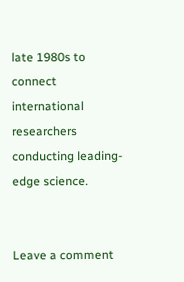late 1980s to connect international researchers conducting leading-edge science.


Leave a comment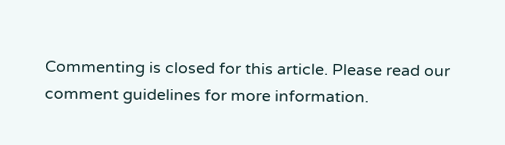Commenting is closed for this article. Please read our comment guidelines for more information.